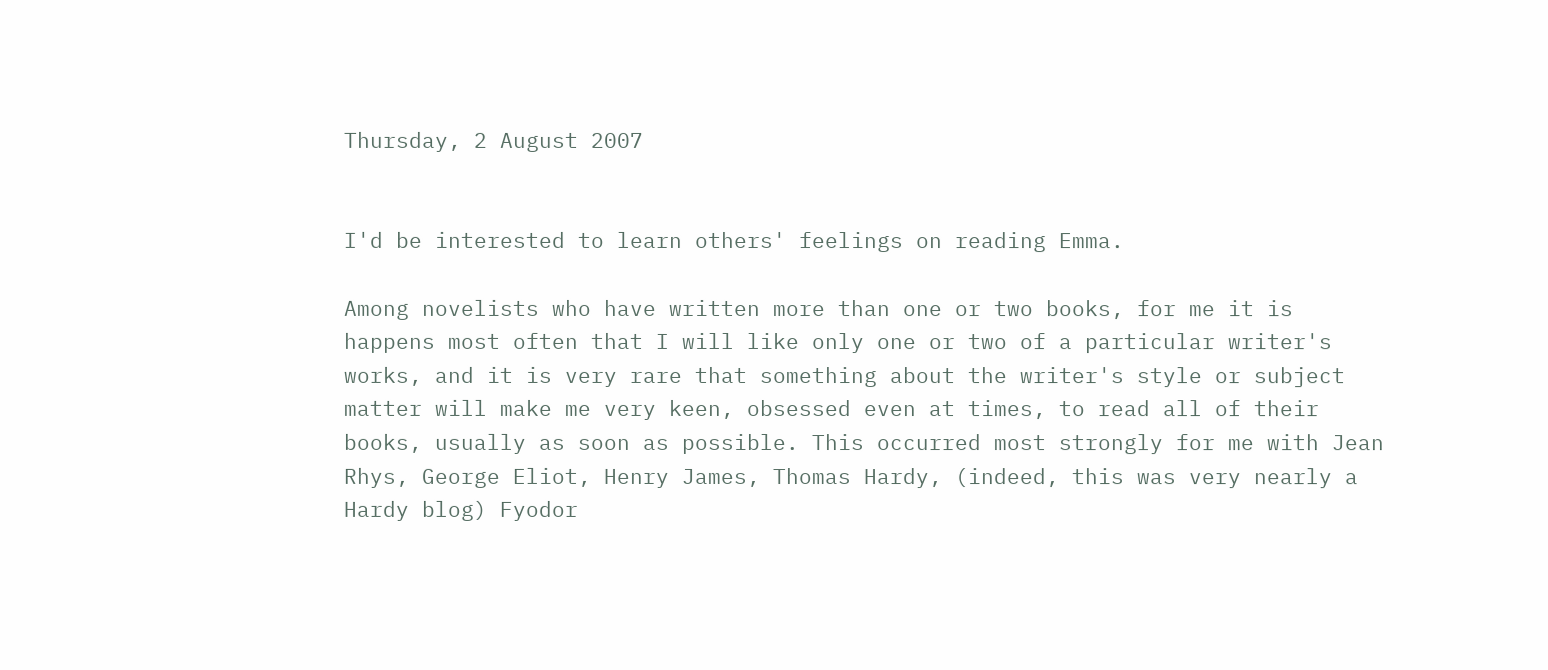Thursday, 2 August 2007


I'd be interested to learn others' feelings on reading Emma.

Among novelists who have written more than one or two books, for me it is happens most often that I will like only one or two of a particular writer's works, and it is very rare that something about the writer's style or subject matter will make me very keen, obsessed even at times, to read all of their books, usually as soon as possible. This occurred most strongly for me with Jean Rhys, George Eliot, Henry James, Thomas Hardy, (indeed, this was very nearly a Hardy blog) Fyodor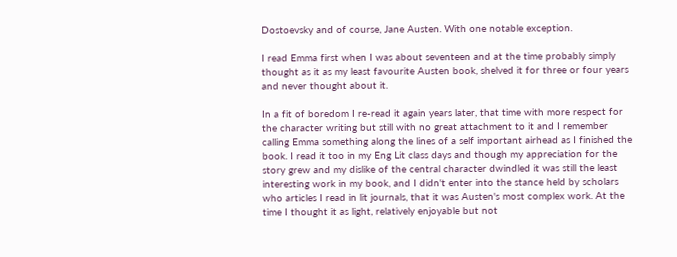Dostoevsky and of course, Jane Austen. With one notable exception.

I read Emma first when I was about seventeen and at the time probably simply thought as it as my least favourite Austen book, shelved it for three or four years and never thought about it.

In a fit of boredom I re-read it again years later, that time with more respect for the character writing but still with no great attachment to it and I remember calling Emma something along the lines of a self important airhead as I finished the book. I read it too in my Eng Lit class days and though my appreciation for the story grew and my dislike of the central character dwindled it was still the least interesting work in my book, and I didn't enter into the stance held by scholars who articles I read in lit journals, that it was Austen's most complex work. At the time I thought it as light, relatively enjoyable but not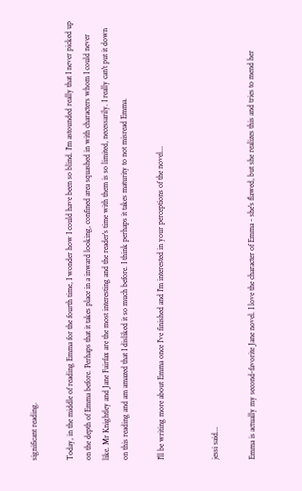significant reading.

Today, in the middle of reading Emma for the fourth time, I wonder how I could have been so blind. I'm astounded really that I never picked up on the depth of Emma before. Perhaps that it takes place in a inward looking, confined area squashed in with characters whom I could never like. Mr Knightley and Jane Fairfax are the most interesting and the reader's time with them is so limited, necessarily. I really can't put it down on this reading and am amazed that I disliked it so much before. I think perhaps it takes maturity to not misread Emma.

I'll be writing more about Emma once I've finished and I'm interested in your perceptions of the novel...


jessi said...

Emma is actually my second-favorite Jane novel. I love the character of Emma - she's flawed, but she realizes this and tries to mend her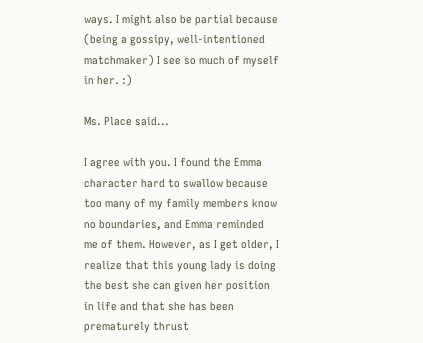ways. I might also be partial because (being a gossipy, well-intentioned matchmaker) I see so much of myself in her. :)

Ms. Place said...

I agree with you. I found the Emma character hard to swallow because too many of my family members know no boundaries, and Emma reminded me of them. However, as I get older, I realize that this young lady is doing the best she can given her position in life and that she has been prematurely thrust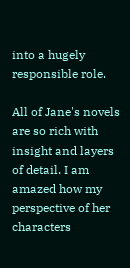into a hugely responsible role.

All of Jane's novels are so rich with insight and layers of detail. I am amazed how my perspective of her characters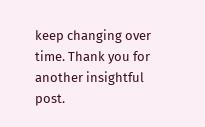keep changing over time. Thank you for another insightful post.